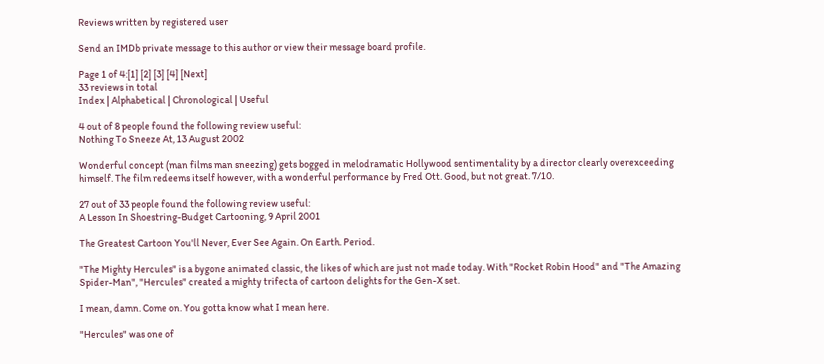Reviews written by registered user

Send an IMDb private message to this author or view their message board profile.

Page 1 of 4:[1] [2] [3] [4] [Next]
33 reviews in total
Index | Alphabetical | Chronological | Useful

4 out of 8 people found the following review useful:
Nothing To Sneeze At, 13 August 2002

Wonderful concept (man films man sneezing) gets bogged in melodramatic Hollywood sentimentality by a director clearly overexceeding himself. The film redeems itself however, with a wonderful performance by Fred Ott. Good, but not great. 7/10.

27 out of 33 people found the following review useful:
A Lesson In Shoestring-Budget Cartooning, 9 April 2001

The Greatest Cartoon You'll Never, Ever See Again. On Earth. Period.

"The Mighty Hercules" is a bygone animated classic, the likes of which are just not made today. With "Rocket Robin Hood" and "The Amazing Spider-Man", "Hercules" created a mighty trifecta of cartoon delights for the Gen-X set.

I mean, damn. Come on. You gotta know what I mean here.

"Hercules" was one of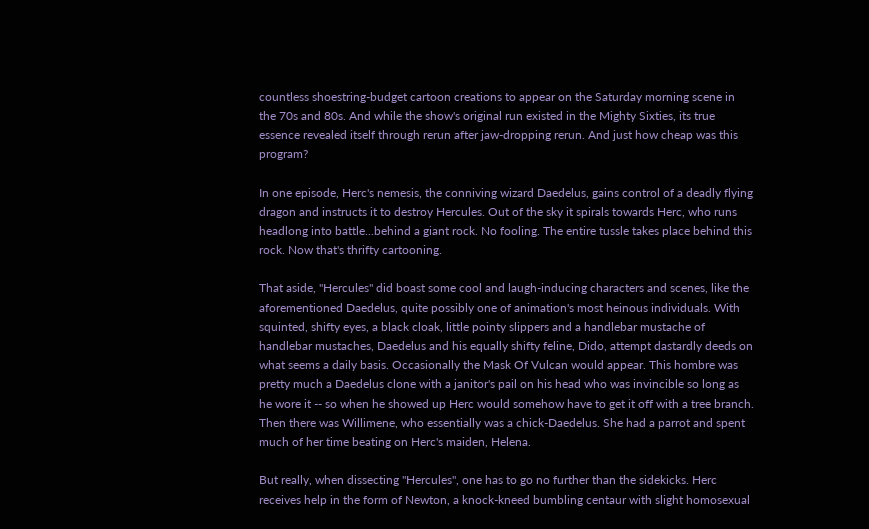countless shoestring-budget cartoon creations to appear on the Saturday morning scene in the 70s and 80s. And while the show's original run existed in the Mighty Sixties, its true essence revealed itself through rerun after jaw-dropping rerun. And just how cheap was this program?

In one episode, Herc's nemesis, the conniving wizard Daedelus, gains control of a deadly flying dragon and instructs it to destroy Hercules. Out of the sky it spirals towards Herc, who runs headlong into battle...behind a giant rock. No fooling. The entire tussle takes place behind this rock. Now that's thrifty cartooning.

That aside, "Hercules" did boast some cool and laugh-inducing characters and scenes, like the aforementioned Daedelus, quite possibly one of animation's most heinous individuals. With squinted, shifty eyes, a black cloak, little pointy slippers and a handlebar mustache of handlebar mustaches, Daedelus and his equally shifty feline, Dido, attempt dastardly deeds on what seems a daily basis. Occasionally the Mask Of Vulcan would appear. This hombre was pretty much a Daedelus clone with a janitor's pail on his head who was invincible so long as he wore it -- so when he showed up Herc would somehow have to get it off with a tree branch. Then there was Willimene, who essentially was a chick-Daedelus. She had a parrot and spent much of her time beating on Herc's maiden, Helena.

But really, when dissecting "Hercules", one has to go no further than the sidekicks. Herc receives help in the form of Newton, a knock-kneed bumbling centaur with slight homosexual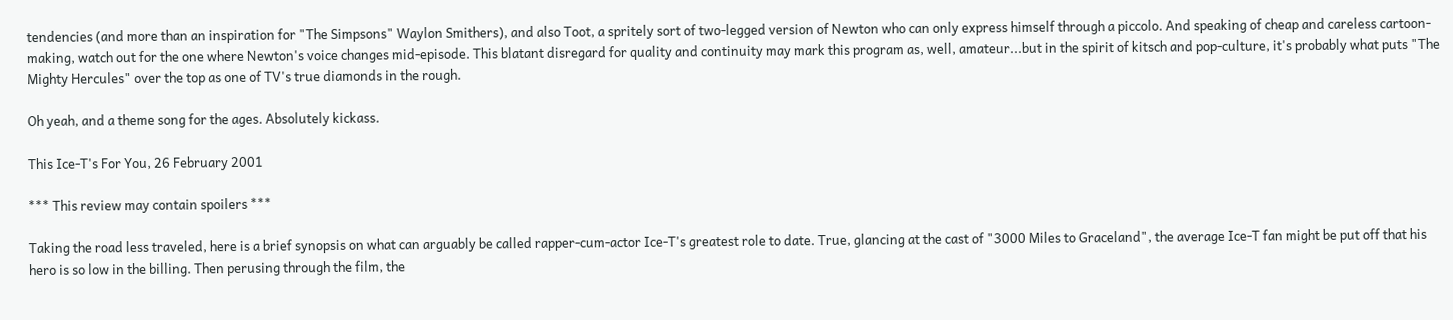tendencies (and more than an inspiration for "The Simpsons" Waylon Smithers), and also Toot, a spritely sort of two-legged version of Newton who can only express himself through a piccolo. And speaking of cheap and careless cartoon-making, watch out for the one where Newton's voice changes mid-episode. This blatant disregard for quality and continuity may mark this program as, well, amateur...but in the spirit of kitsch and pop-culture, it's probably what puts "The Mighty Hercules" over the top as one of TV's true diamonds in the rough.

Oh yeah, and a theme song for the ages. Absolutely kickass.

This Ice-T's For You, 26 February 2001

*** This review may contain spoilers ***

Taking the road less traveled, here is a brief synopsis on what can arguably be called rapper-cum-actor Ice-T's greatest role to date. True, glancing at the cast of "3000 Miles to Graceland", the average Ice-T fan might be put off that his hero is so low in the billing. Then perusing through the film, the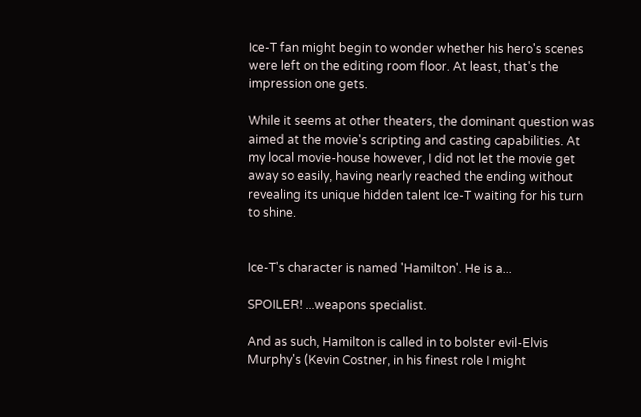Ice-T fan might begin to wonder whether his hero's scenes were left on the editing room floor. At least, that's the impression one gets.

While it seems at other theaters, the dominant question was aimed at the movie's scripting and casting capabilities. At my local movie-house however, I did not let the movie get away so easily, having nearly reached the ending without revealing its unique hidden talent Ice-T waiting for his turn to shine.


Ice-T's character is named 'Hamilton'. He is a...

SPOILER! ...weapons specialist.

And as such, Hamilton is called in to bolster evil-Elvis Murphy's (Kevin Costner, in his finest role I might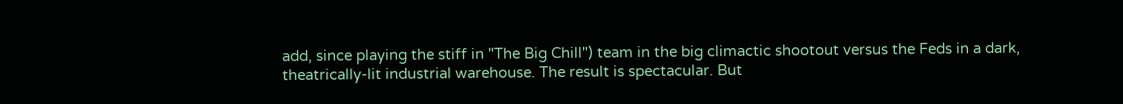add, since playing the stiff in "The Big Chill") team in the big climactic shootout versus the Feds in a dark, theatrically-lit industrial warehouse. The result is spectacular. But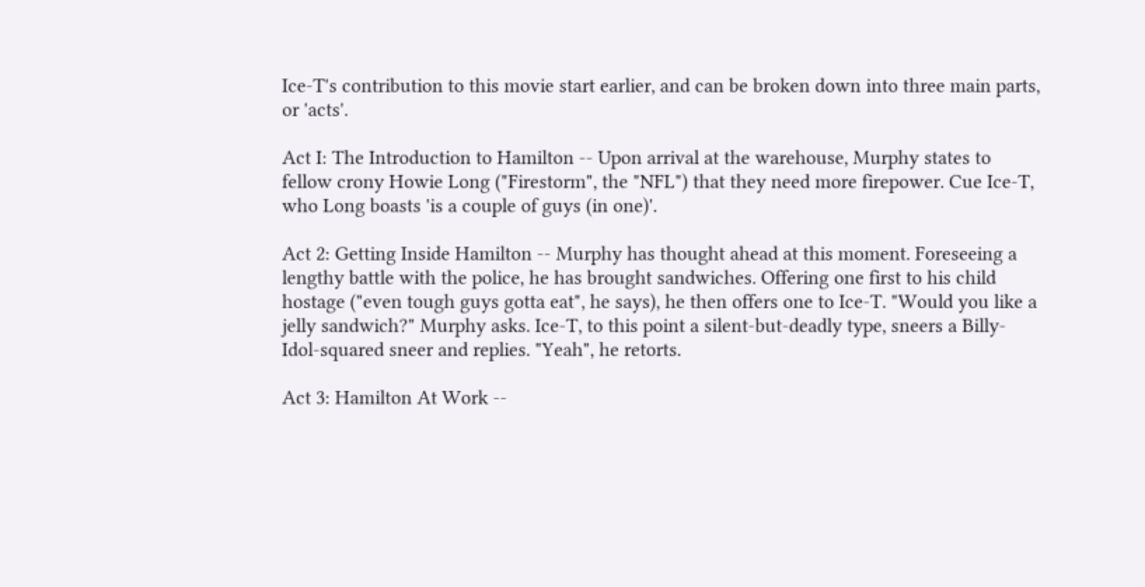Ice-T's contribution to this movie start earlier, and can be broken down into three main parts, or 'acts'.

Act I: The Introduction to Hamilton -- Upon arrival at the warehouse, Murphy states to fellow crony Howie Long ("Firestorm", the "NFL") that they need more firepower. Cue Ice-T, who Long boasts 'is a couple of guys (in one)'.

Act 2: Getting Inside Hamilton -- Murphy has thought ahead at this moment. Foreseeing a lengthy battle with the police, he has brought sandwiches. Offering one first to his child hostage ("even tough guys gotta eat", he says), he then offers one to Ice-T. "Would you like a jelly sandwich?" Murphy asks. Ice-T, to this point a silent-but-deadly type, sneers a Billy-Idol-squared sneer and replies. "Yeah", he retorts.

Act 3: Hamilton At Work --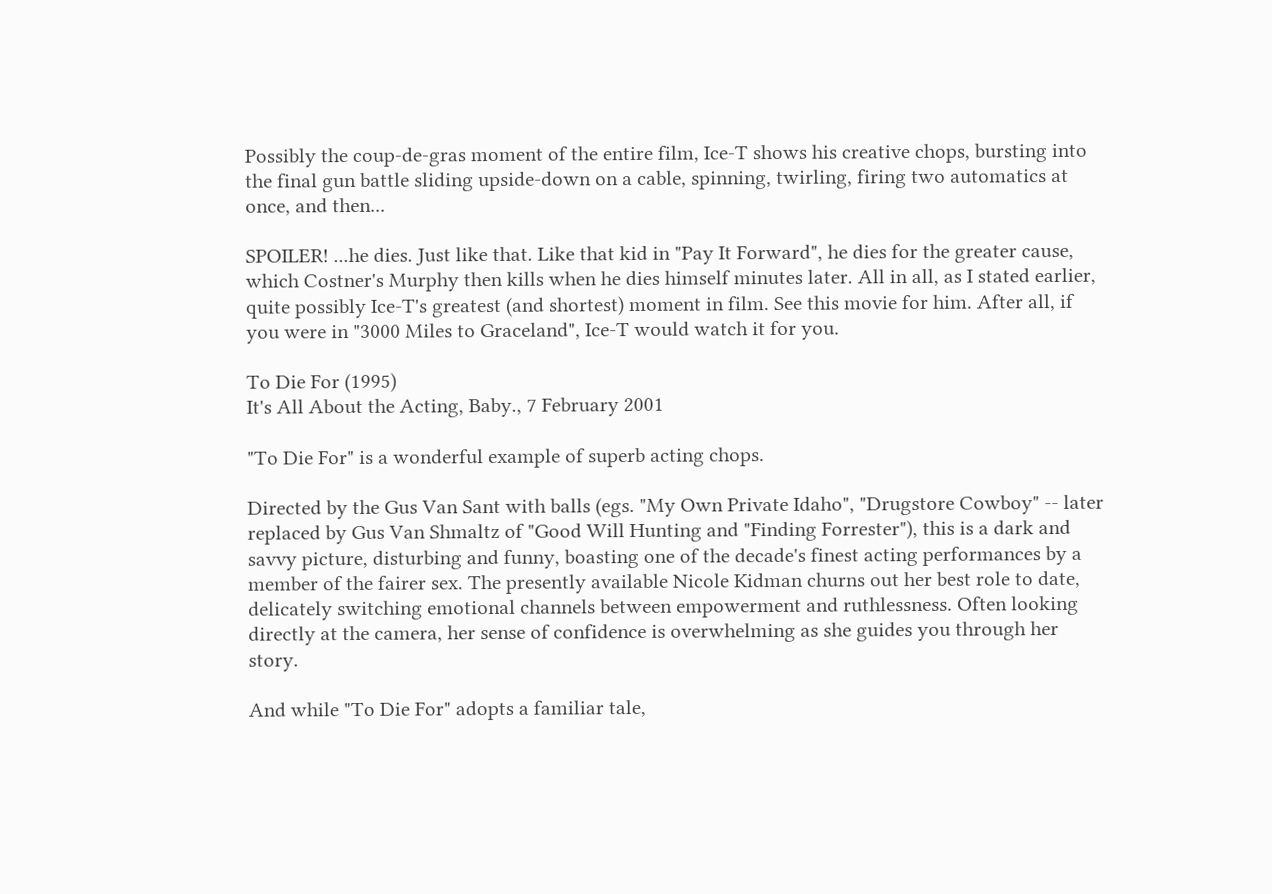Possibly the coup-de-gras moment of the entire film, Ice-T shows his creative chops, bursting into the final gun battle sliding upside-down on a cable, spinning, twirling, firing two automatics at once, and then...

SPOILER! ...he dies. Just like that. Like that kid in "Pay It Forward", he dies for the greater cause, which Costner's Murphy then kills when he dies himself minutes later. All in all, as I stated earlier, quite possibly Ice-T's greatest (and shortest) moment in film. See this movie for him. After all, if you were in "3000 Miles to Graceland", Ice-T would watch it for you.

To Die For (1995)
It's All About the Acting, Baby., 7 February 2001

"To Die For" is a wonderful example of superb acting chops.

Directed by the Gus Van Sant with balls (egs. "My Own Private Idaho", "Drugstore Cowboy" -- later replaced by Gus Van Shmaltz of "Good Will Hunting and "Finding Forrester"), this is a dark and savvy picture, disturbing and funny, boasting one of the decade's finest acting performances by a member of the fairer sex. The presently available Nicole Kidman churns out her best role to date, delicately switching emotional channels between empowerment and ruthlessness. Often looking directly at the camera, her sense of confidence is overwhelming as she guides you through her story.

And while "To Die For" adopts a familiar tale,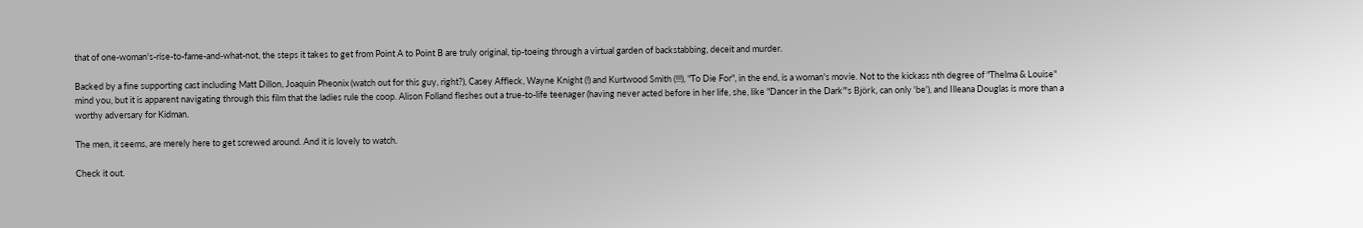that of one-woman's-rise-to-fame-and-what-not, the steps it takes to get from Point A to Point B are truly original, tip-toeing through a virtual garden of backstabbing, deceit and murder.

Backed by a fine supporting cast including Matt Dillon, Joaquin Pheonix (watch out for this guy, right?), Casey Affleck, Wayne Knight (!) and Kurtwood Smith (!!!), "To Die For", in the end, is a woman's movie. Not to the kickass nth degree of "Thelma & Louise" mind you, but it is apparent navigating through this film that the ladies rule the coop. Alison Folland fleshes out a true-to-life teenager (having never acted before in her life, she, like "Dancer in the Dark"'s Björk, can only 'be'), and Illeana Douglas is more than a worthy adversary for Kidman.

The men, it seems, are merely here to get screwed around. And it is lovely to watch.

Check it out.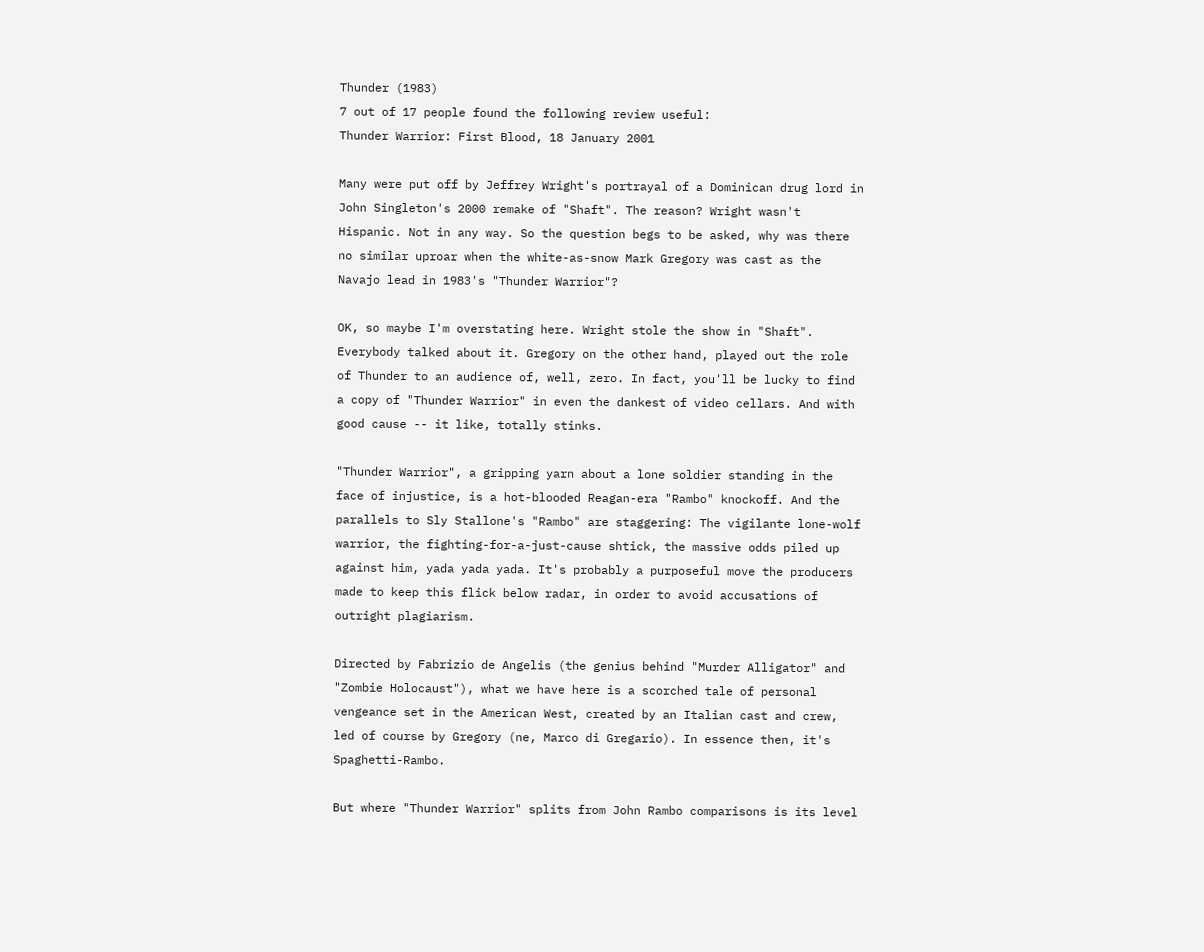Thunder (1983)
7 out of 17 people found the following review useful:
Thunder Warrior: First Blood, 18 January 2001

Many were put off by Jeffrey Wright's portrayal of a Dominican drug lord in John Singleton's 2000 remake of "Shaft". The reason? Wright wasn't Hispanic. Not in any way. So the question begs to be asked, why was there no similar uproar when the white-as-snow Mark Gregory was cast as the Navajo lead in 1983's "Thunder Warrior"?

OK, so maybe I'm overstating here. Wright stole the show in "Shaft". Everybody talked about it. Gregory on the other hand, played out the role of Thunder to an audience of, well, zero. In fact, you'll be lucky to find a copy of "Thunder Warrior" in even the dankest of video cellars. And with good cause -- it like, totally stinks.

"Thunder Warrior", a gripping yarn about a lone soldier standing in the face of injustice, is a hot-blooded Reagan-era "Rambo" knockoff. And the parallels to Sly Stallone's "Rambo" are staggering: The vigilante lone-wolf warrior, the fighting-for-a-just-cause shtick, the massive odds piled up against him, yada yada yada. It's probably a purposeful move the producers made to keep this flick below radar, in order to avoid accusations of outright plagiarism.

Directed by Fabrizio de Angelis (the genius behind "Murder Alligator" and "Zombie Holocaust"), what we have here is a scorched tale of personal vengeance set in the American West, created by an Italian cast and crew, led of course by Gregory (ne, Marco di Gregario). In essence then, it's Spaghetti-Rambo.

But where "Thunder Warrior" splits from John Rambo comparisons is its level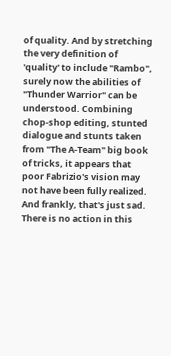of quality. And by stretching the very definition of 'quality' to include "Rambo", surely now the abilities of "Thunder Warrior" can be understood. Combining chop-shop editing, stunted dialogue and stunts taken from "The A-Team" big book of tricks, it appears that poor Fabrizio's vision may not have been fully realized. And frankly, that's just sad. There is no action in this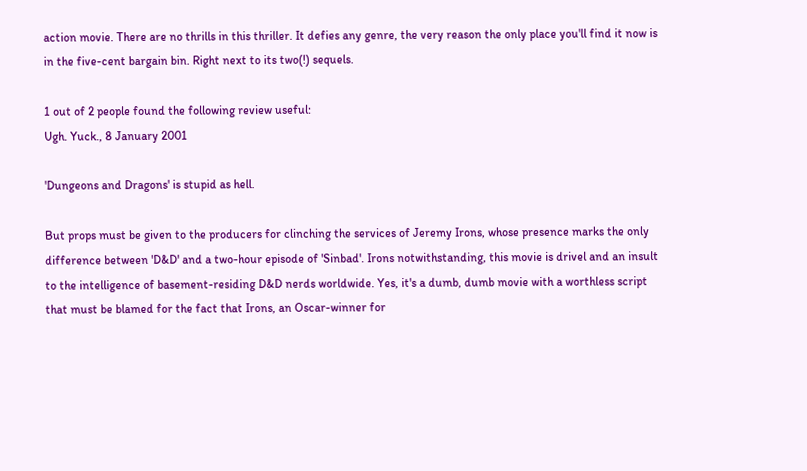action movie. There are no thrills in this thriller. It defies any genre, the very reason the only place you'll find it now is in the five-cent bargain bin. Right next to its two(!) sequels.

1 out of 2 people found the following review useful:
Ugh. Yuck., 8 January 2001

'Dungeons and Dragons' is stupid as hell.

But props must be given to the producers for clinching the services of Jeremy Irons, whose presence marks the only difference between 'D&D' and a two-hour episode of 'Sinbad'. Irons notwithstanding, this movie is drivel and an insult to the intelligence of basement-residing D&D nerds worldwide. Yes, it's a dumb, dumb movie with a worthless script that must be blamed for the fact that Irons, an Oscar-winner for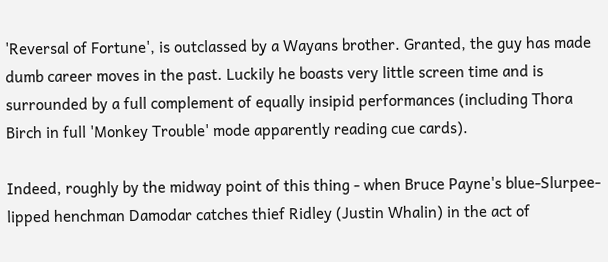'Reversal of Fortune', is outclassed by a Wayans brother. Granted, the guy has made dumb career moves in the past. Luckily he boasts very little screen time and is surrounded by a full complement of equally insipid performances (including Thora Birch in full 'Monkey Trouble' mode apparently reading cue cards).

Indeed, roughly by the midway point of this thing - when Bruce Payne's blue-Slurpee-lipped henchman Damodar catches thief Ridley (Justin Whalin) in the act of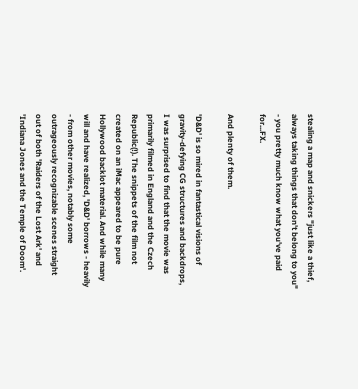stealing a map and snickers "just like a thief, always taking things that don't belong to you" - you pretty much know what you've paid for...FX.

And plenty of them.

'D&D' is so mired in fantastical visions of gravity-defying CG structures and backdrops, I was surprised to find that the movie was primarily filmed in England and the Czech Republic(!). The snippets of the film not created on an iMac appeared to be pure Hollywood backlot material. And while many will and have realized, 'D&D' borrows - heavily - from other movies, notably some outrageously recognizable scenes straight out of both 'Raiders of the Lost Ark' and 'Indiana Jones and the Temple of Doom'.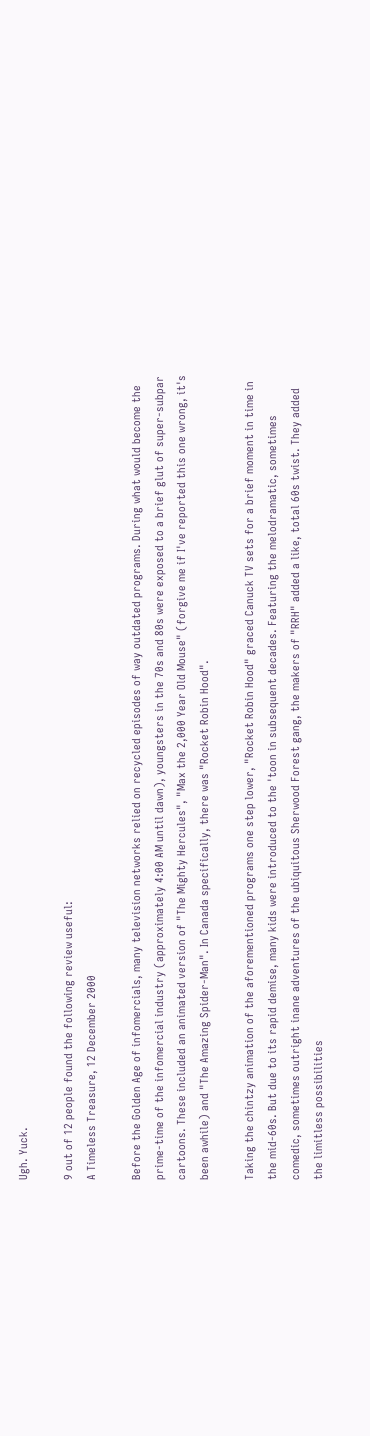Ugh. Yuck.

9 out of 12 people found the following review useful:
A Timeless Treasure, 12 December 2000

Before the Golden Age of infomercials, many television networks relied on recycled episodes of way outdated programs. During what would become the prime-time of the infomercial industry (approximately 4:00 AM until dawn), youngsters in the 70s and 80s were exposed to a brief glut of super-subpar cartoons. These included an animated version of "The Mighty Hercules", "Max the 2,000 Year Old Mouse" (forgive me if I've reported this one wrong, it's been awhile) and "The Amazing Spider-Man". In Canada specifically, there was "Rocket Robin Hood".

Taking the chintzy animation of the aforementioned programs one step lower, "Rocket Robin Hood" graced Canuck TV sets for a brief moment in time in the mid-60s. But due to its rapid demise, many kids were introduced to the 'toon in subsequent decades. Featuring the melodramatic, sometimes comedic, sometimes outright inane adventures of the ubiquitous Sherwood Forest gang, the makers of "RRH" added a like, total 60s twist. They added the limitless possibilities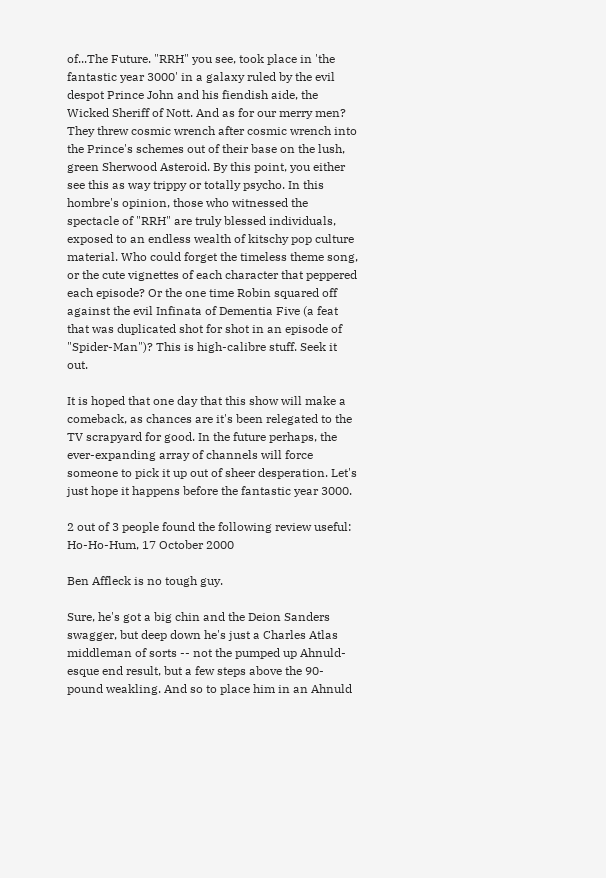of...The Future. "RRH" you see, took place in 'the fantastic year 3000' in a galaxy ruled by the evil despot Prince John and his fiendish aide, the Wicked Sheriff of Nott. And as for our merry men? They threw cosmic wrench after cosmic wrench into the Prince's schemes out of their base on the lush, green Sherwood Asteroid. By this point, you either see this as way trippy or totally psycho. In this hombre's opinion, those who witnessed the spectacle of "RRH" are truly blessed individuals, exposed to an endless wealth of kitschy pop culture material. Who could forget the timeless theme song, or the cute vignettes of each character that peppered each episode? Or the one time Robin squared off against the evil Infinata of Dementia Five (a feat that was duplicated shot for shot in an episode of "Spider-Man")? This is high-calibre stuff. Seek it out.

It is hoped that one day that this show will make a comeback, as chances are it's been relegated to the TV scrapyard for good. In the future perhaps, the ever-expanding array of channels will force someone to pick it up out of sheer desperation. Let's just hope it happens before the fantastic year 3000.

2 out of 3 people found the following review useful:
Ho-Ho-Hum, 17 October 2000

Ben Affleck is no tough guy.

Sure, he's got a big chin and the Deion Sanders swagger, but deep down he's just a Charles Atlas middleman of sorts -- not the pumped up Ahnuld-esque end result, but a few steps above the 90-pound weakling. And so to place him in an Ahnuld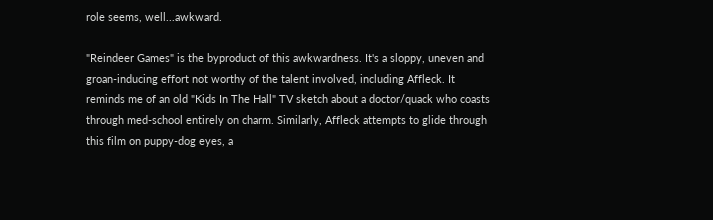role seems, well...awkward.

"Reindeer Games" is the byproduct of this awkwardness. It's a sloppy, uneven and groan-inducing effort not worthy of the talent involved, including Affleck. It reminds me of an old "Kids In The Hall" TV sketch about a doctor/quack who coasts through med-school entirely on charm. Similarly, Affleck attempts to glide through this film on puppy-dog eyes, a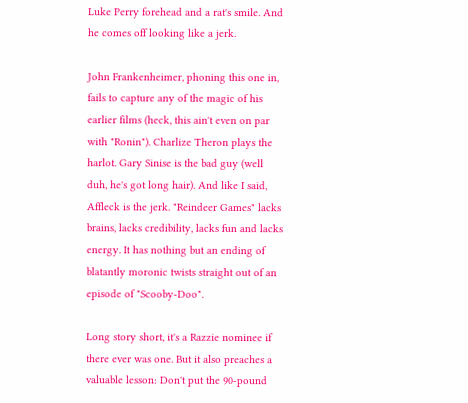Luke Perry forehead and a rat's smile. And he comes off looking like a jerk.

John Frankenheimer, phoning this one in, fails to capture any of the magic of his earlier films (heck, this ain't even on par with "Ronin"). Charlize Theron plays the harlot. Gary Sinise is the bad guy (well duh, he's got long hair). And like I said, Affleck is the jerk. "Reindeer Games" lacks brains, lacks credibility, lacks fun and lacks energy. It has nothing but an ending of blatantly moronic twists straight out of an episode of "Scooby-Doo".

Long story short, it's a Razzie nominee if there ever was one. But it also preaches a valuable lesson: Don't put the 90-pound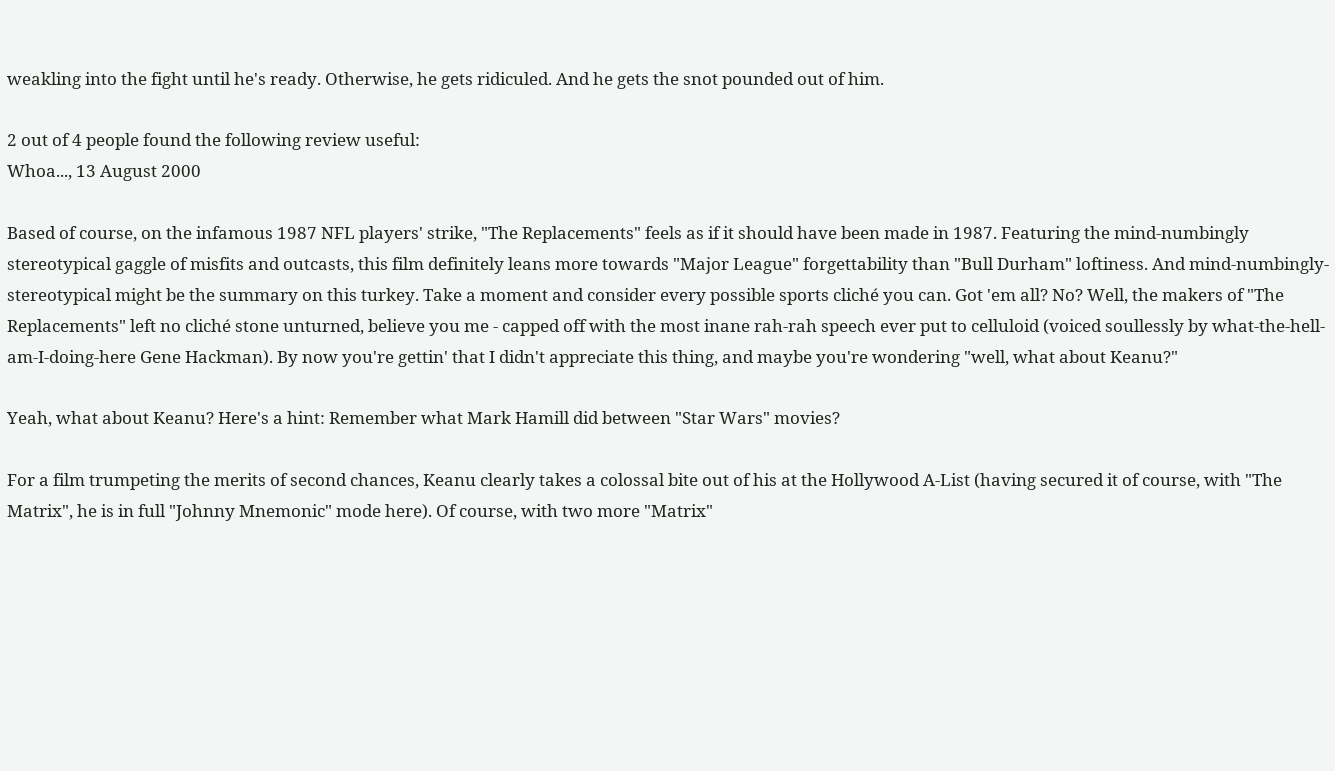weakling into the fight until he's ready. Otherwise, he gets ridiculed. And he gets the snot pounded out of him.

2 out of 4 people found the following review useful:
Whoa..., 13 August 2000

Based of course, on the infamous 1987 NFL players' strike, "The Replacements" feels as if it should have been made in 1987. Featuring the mind-numbingly stereotypical gaggle of misfits and outcasts, this film definitely leans more towards "Major League" forgettability than "Bull Durham" loftiness. And mind-numbingly-stereotypical might be the summary on this turkey. Take a moment and consider every possible sports cliché you can. Got 'em all? No? Well, the makers of "The Replacements" left no cliché stone unturned, believe you me - capped off with the most inane rah-rah speech ever put to celluloid (voiced soullessly by what-the-hell-am-I-doing-here Gene Hackman). By now you're gettin' that I didn't appreciate this thing, and maybe you're wondering "well, what about Keanu?"

Yeah, what about Keanu? Here's a hint: Remember what Mark Hamill did between "Star Wars" movies?

For a film trumpeting the merits of second chances, Keanu clearly takes a colossal bite out of his at the Hollywood A-List (having secured it of course, with "The Matrix", he is in full "Johnny Mnemonic" mode here). Of course, with two more "Matrix"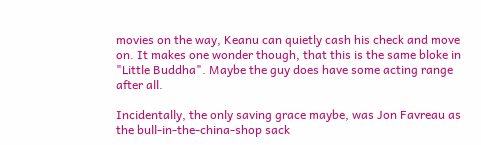movies on the way, Keanu can quietly cash his check and move on. It makes one wonder though, that this is the same bloke in "Little Buddha". Maybe the guy does have some acting range after all.

Incidentally, the only saving grace maybe, was Jon Favreau as the bull-in-the-china-shop sack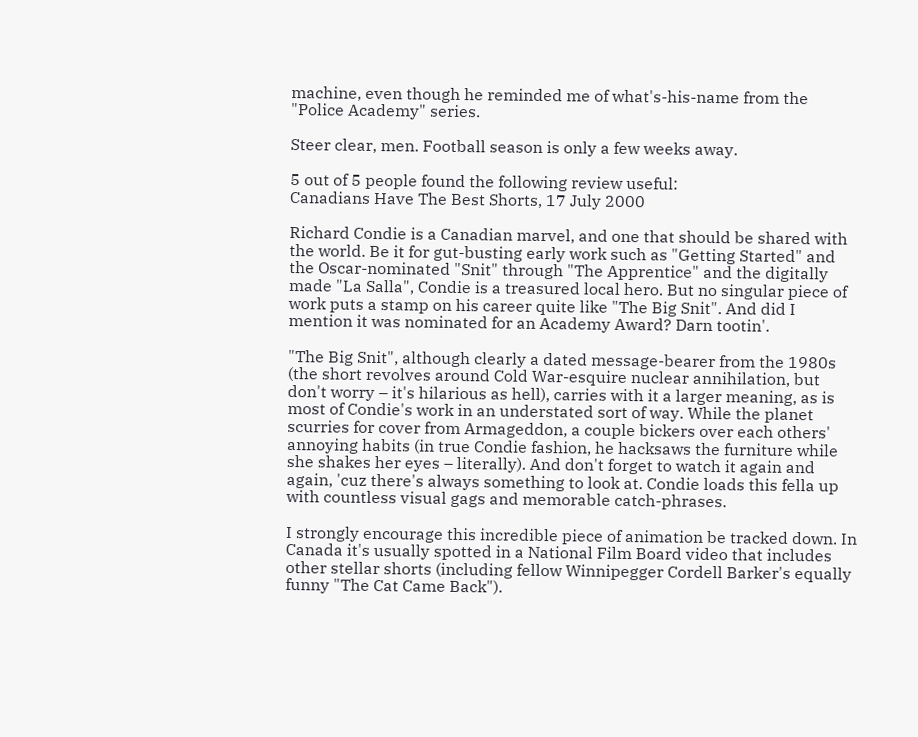machine, even though he reminded me of what's-his-name from the "Police Academy" series.

Steer clear, men. Football season is only a few weeks away.

5 out of 5 people found the following review useful:
Canadians Have The Best Shorts, 17 July 2000

Richard Condie is a Canadian marvel, and one that should be shared with the world. Be it for gut-busting early work such as "Getting Started" and the Oscar-nominated "Snit" through "The Apprentice" and the digitally made "La Salla", Condie is a treasured local hero. But no singular piece of work puts a stamp on his career quite like "The Big Snit". And did I mention it was nominated for an Academy Award? Darn tootin'.

"The Big Snit", although clearly a dated message-bearer from the 1980s (the short revolves around Cold War-esquire nuclear annihilation, but don't worry – it's hilarious as hell), carries with it a larger meaning, as is most of Condie's work in an understated sort of way. While the planet scurries for cover from Armageddon, a couple bickers over each others' annoying habits (in true Condie fashion, he hacksaws the furniture while she shakes her eyes – literally). And don't forget to watch it again and again, 'cuz there's always something to look at. Condie loads this fella up with countless visual gags and memorable catch-phrases.

I strongly encourage this incredible piece of animation be tracked down. In Canada it's usually spotted in a National Film Board video that includes other stellar shorts (including fellow Winnipegger Cordell Barker's equally funny "The Cat Came Back").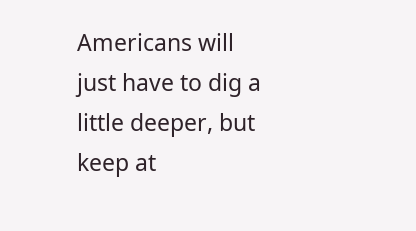Americans will just have to dig a little deeper, but keep at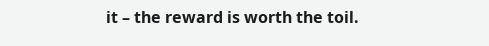it – the reward is worth the toil.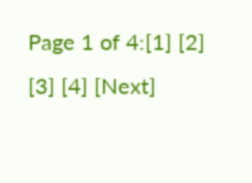Page 1 of 4:[1] [2] [3] [4] [Next]